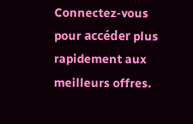Connectez-vous pour accéder plus rapidement aux meilleurs offres.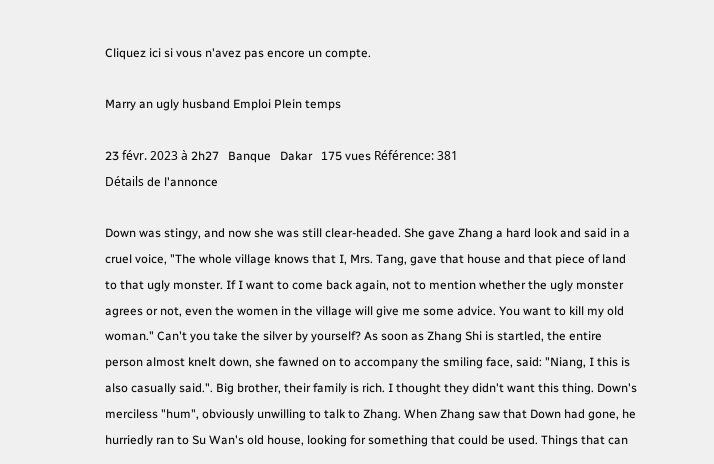Cliquez ici si vous n'avez pas encore un compte.

Marry an ugly husband Emploi Plein temps

23 févr. 2023 à 2h27   Banque   Dakar   175 vues Référence: 381
Détails de l'annonce

Down was stingy, and now she was still clear-headed. She gave Zhang a hard look and said in a cruel voice, "The whole village knows that I, Mrs. Tang, gave that house and that piece of land to that ugly monster. If I want to come back again, not to mention whether the ugly monster agrees or not, even the women in the village will give me some advice. You want to kill my old woman." Can't you take the silver by yourself? As soon as Zhang Shi is startled, the entire person almost knelt down, she fawned on to accompany the smiling face, said: "Niang, I this is also casually said.". Big brother, their family is rich. I thought they didn't want this thing. Down's merciless "hum", obviously unwilling to talk to Zhang. When Zhang saw that Down had gone, he hurriedly ran to Su Wan's old house, looking for something that could be used. Things that can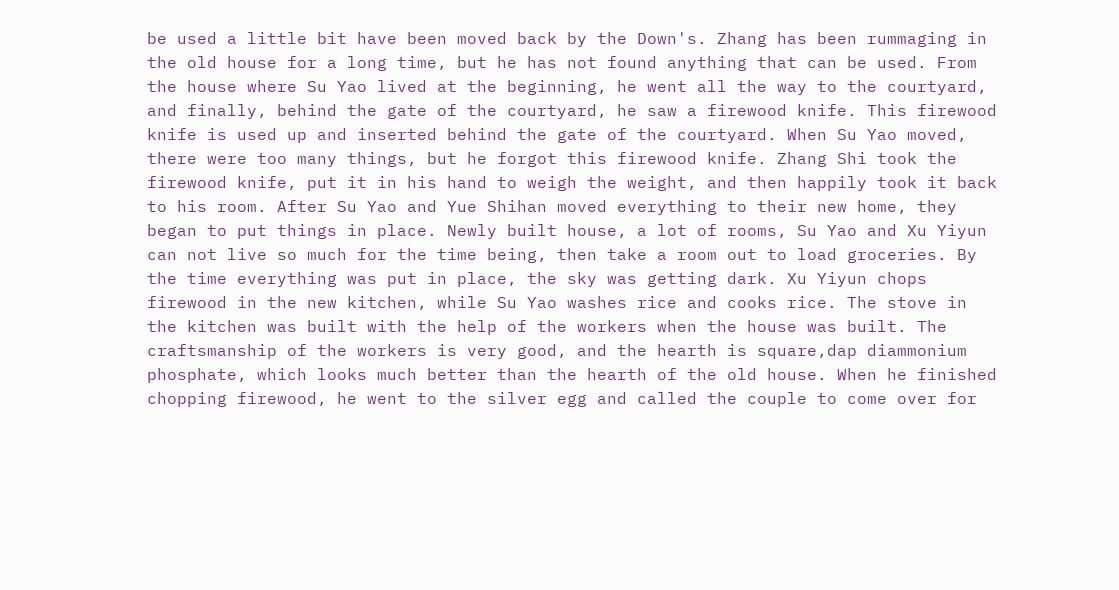be used a little bit have been moved back by the Down's. Zhang has been rummaging in the old house for a long time, but he has not found anything that can be used. From the house where Su Yao lived at the beginning, he went all the way to the courtyard, and finally, behind the gate of the courtyard, he saw a firewood knife. This firewood knife is used up and inserted behind the gate of the courtyard. When Su Yao moved, there were too many things, but he forgot this firewood knife. Zhang Shi took the firewood knife, put it in his hand to weigh the weight, and then happily took it back to his room. After Su Yao and Yue Shihan moved everything to their new home, they began to put things in place. Newly built house, a lot of rooms, Su Yao and Xu Yiyun can not live so much for the time being, then take a room out to load groceries. By the time everything was put in place, the sky was getting dark. Xu Yiyun chops firewood in the new kitchen, while Su Yao washes rice and cooks rice. The stove in the kitchen was built with the help of the workers when the house was built. The craftsmanship of the workers is very good, and the hearth is square,dap diammonium phosphate, which looks much better than the hearth of the old house. When he finished chopping firewood, he went to the silver egg and called the couple to come over for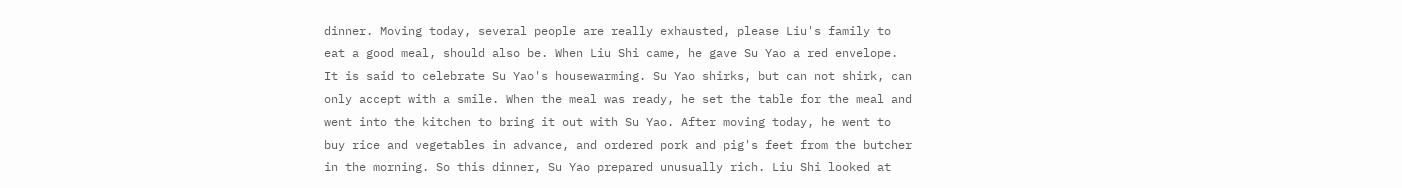dinner. Moving today, several people are really exhausted, please Liu's family to eat a good meal, should also be. When Liu Shi came, he gave Su Yao a red envelope. It is said to celebrate Su Yao's housewarming. Su Yao shirks, but can not shirk, can only accept with a smile. When the meal was ready, he set the table for the meal and went into the kitchen to bring it out with Su Yao. After moving today, he went to buy rice and vegetables in advance, and ordered pork and pig's feet from the butcher in the morning. So this dinner, Su Yao prepared unusually rich. Liu Shi looked at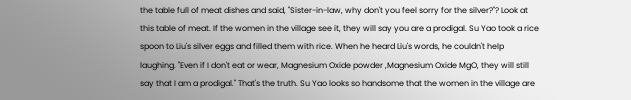the table full of meat dishes and said, "Sister-in-law, why don't you feel sorry for the silver?"? Look at this table of meat. If the women in the village see it, they will say you are a prodigal. Su Yao took a rice spoon to Liu's silver eggs and filled them with rice. When he heard Liu's words, he couldn't help laughing. "Even if I don't eat or wear, Magnesium Oxide powder ,Magnesium Oxide MgO, they will still say that I am a prodigal." That's the truth. Su Yao looks so handsome that the women in the village are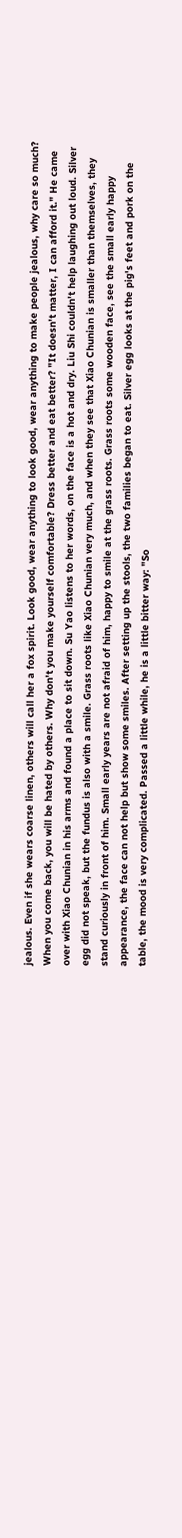jealous. Even if she wears coarse linen, others will call her a fox spirit. Look good, wear anything to look good, wear anything to make people jealous, why care so much? When you come back, you will be hated by others. Why don't you make yourself comfortable? Dress better and eat better? "It doesn't matter, I can afford it." He came over with Xiao Chunian in his arms and found a place to sit down. Su Yao listens to her words, on the face is a hot and dry. Liu Shi couldn't help laughing out loud. Silver egg did not speak, but the fundus is also with a smile. Grass roots like Xiao Chunian very much, and when they see that Xiao Chunian is smaller than themselves, they stand curiously in front of him. Small early years are not afraid of him, happy to smile at the grass roots. Grass roots some wooden face, see the small early happy appearance, the face can not help but show some smiles. After setting up the stools, the two families began to eat. Silver egg looks at the pig's feet and pork on the table, the mood is very complicated. Passed a little while, he is a little bitter way: "So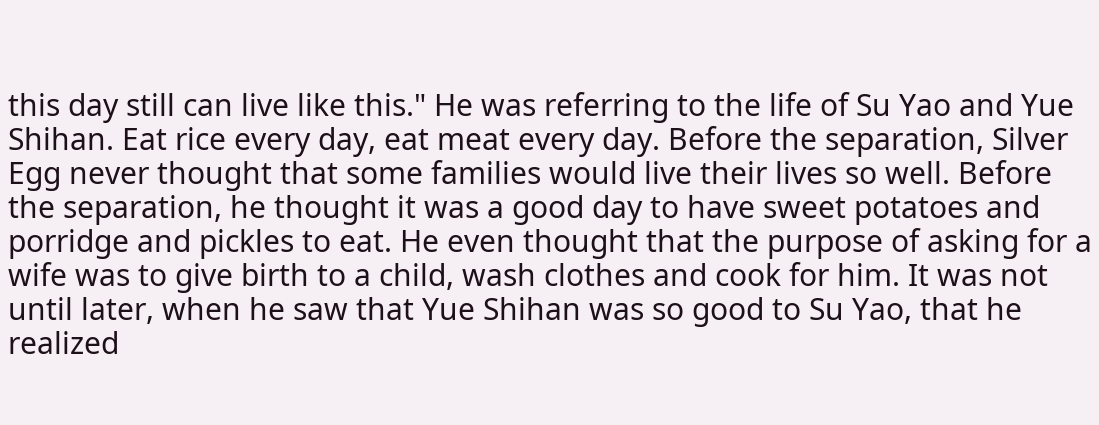this day still can live like this." He was referring to the life of Su Yao and Yue Shihan. Eat rice every day, eat meat every day. Before the separation, Silver Egg never thought that some families would live their lives so well. Before the separation, he thought it was a good day to have sweet potatoes and porridge and pickles to eat. He even thought that the purpose of asking for a wife was to give birth to a child, wash clothes and cook for him. It was not until later, when he saw that Yue Shihan was so good to Su Yao, that he realized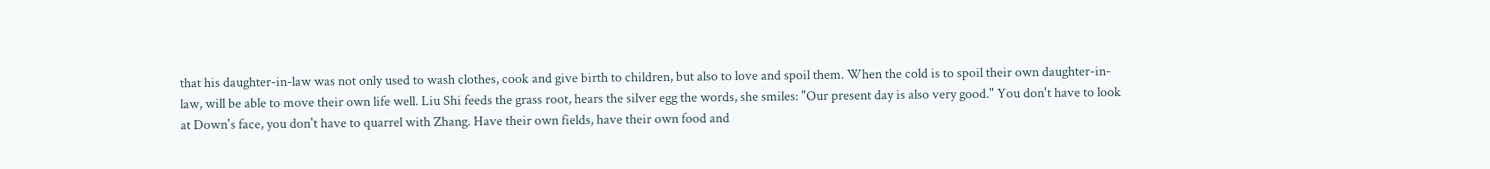that his daughter-in-law was not only used to wash clothes, cook and give birth to children, but also to love and spoil them. When the cold is to spoil their own daughter-in-law, will be able to move their own life well. Liu Shi feeds the grass root, hears the silver egg the words, she smiles: "Our present day is also very good." You don't have to look at Down's face, you don't have to quarrel with Zhang. Have their own fields, have their own food and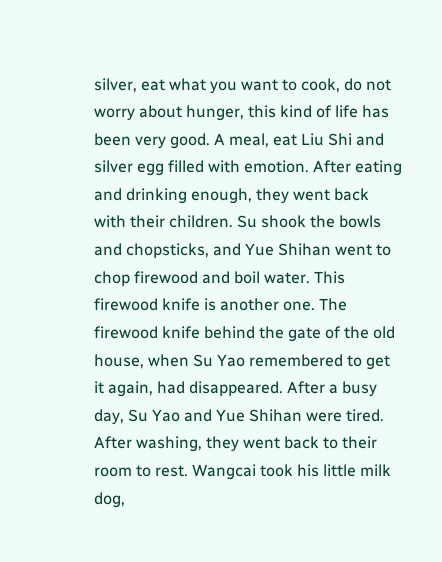silver, eat what you want to cook, do not worry about hunger, this kind of life has been very good. A meal, eat Liu Shi and silver egg filled with emotion. After eating and drinking enough, they went back with their children. Su shook the bowls and chopsticks, and Yue Shihan went to chop firewood and boil water. This firewood knife is another one. The firewood knife behind the gate of the old house, when Su Yao remembered to get it again, had disappeared. After a busy day, Su Yao and Yue Shihan were tired. After washing, they went back to their room to rest. Wangcai took his little milk dog,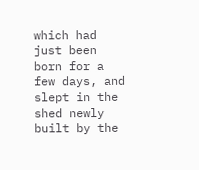which had just been born for a few days, and slept in the shed newly built by the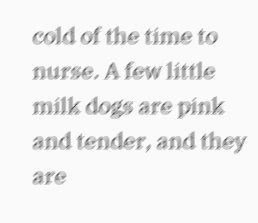cold of the time to nurse. A few little milk dogs are pink and tender, and they are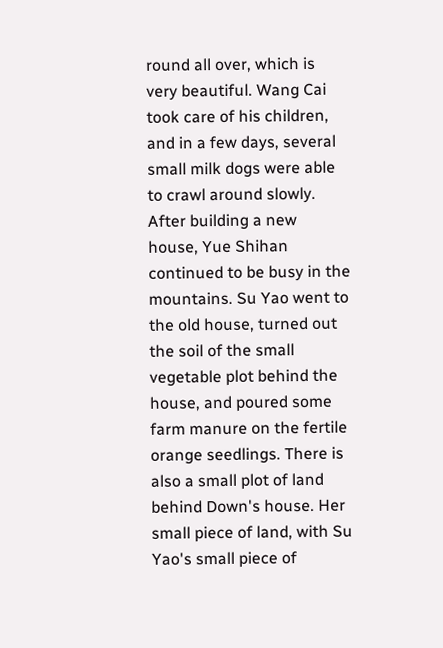round all over, which is very beautiful. Wang Cai took care of his children, and in a few days, several small milk dogs were able to crawl around slowly. After building a new house, Yue Shihan continued to be busy in the mountains. Su Yao went to the old house, turned out the soil of the small vegetable plot behind the house, and poured some farm manure on the fertile orange seedlings. There is also a small plot of land behind Down's house. Her small piece of land, with Su Yao's small piece of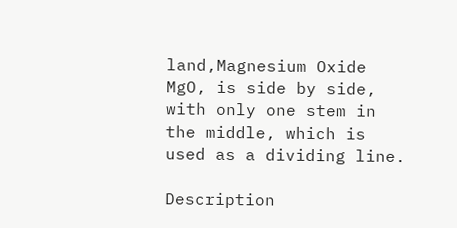land,Magnesium Oxide MgO, is side by side, with only one stem in the middle, which is used as a dividing line.

Description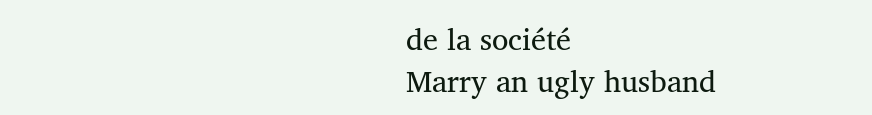de la société
Marry an ugly husband